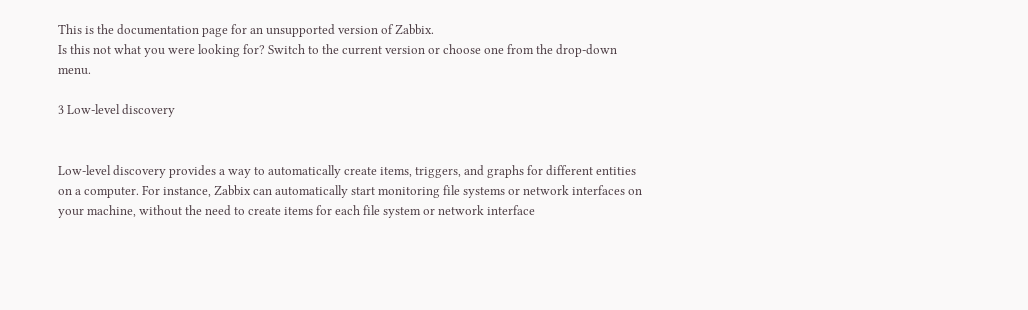This is the documentation page for an unsupported version of Zabbix.
Is this not what you were looking for? Switch to the current version or choose one from the drop-down menu.

3 Low-level discovery


Low-level discovery provides a way to automatically create items, triggers, and graphs for different entities on a computer. For instance, Zabbix can automatically start monitoring file systems or network interfaces on your machine, without the need to create items for each file system or network interface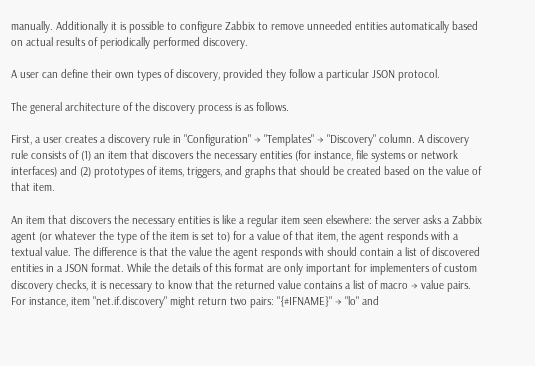manually. Additionally it is possible to configure Zabbix to remove unneeded entities automatically based on actual results of periodically performed discovery.

A user can define their own types of discovery, provided they follow a particular JSON protocol.

The general architecture of the discovery process is as follows.

First, a user creates a discovery rule in "Configuration" → "Templates" → "Discovery" column. A discovery rule consists of (1) an item that discovers the necessary entities (for instance, file systems or network interfaces) and (2) prototypes of items, triggers, and graphs that should be created based on the value of that item.

An item that discovers the necessary entities is like a regular item seen elsewhere: the server asks a Zabbix agent (or whatever the type of the item is set to) for a value of that item, the agent responds with a textual value. The difference is that the value the agent responds with should contain a list of discovered entities in a JSON format. While the details of this format are only important for implementers of custom discovery checks, it is necessary to know that the returned value contains a list of macro → value pairs. For instance, item "net.if.discovery" might return two pairs: "{#IFNAME}" → "lo" and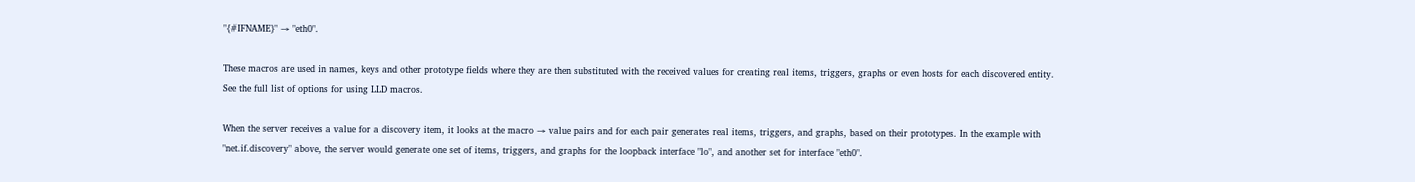"{#IFNAME}" → "eth0".

These macros are used in names, keys and other prototype fields where they are then substituted with the received values for creating real items, triggers, graphs or even hosts for each discovered entity. See the full list of options for using LLD macros.

When the server receives a value for a discovery item, it looks at the macro → value pairs and for each pair generates real items, triggers, and graphs, based on their prototypes. In the example with "net.if.discovery" above, the server would generate one set of items, triggers, and graphs for the loopback interface "lo", and another set for interface "eth0".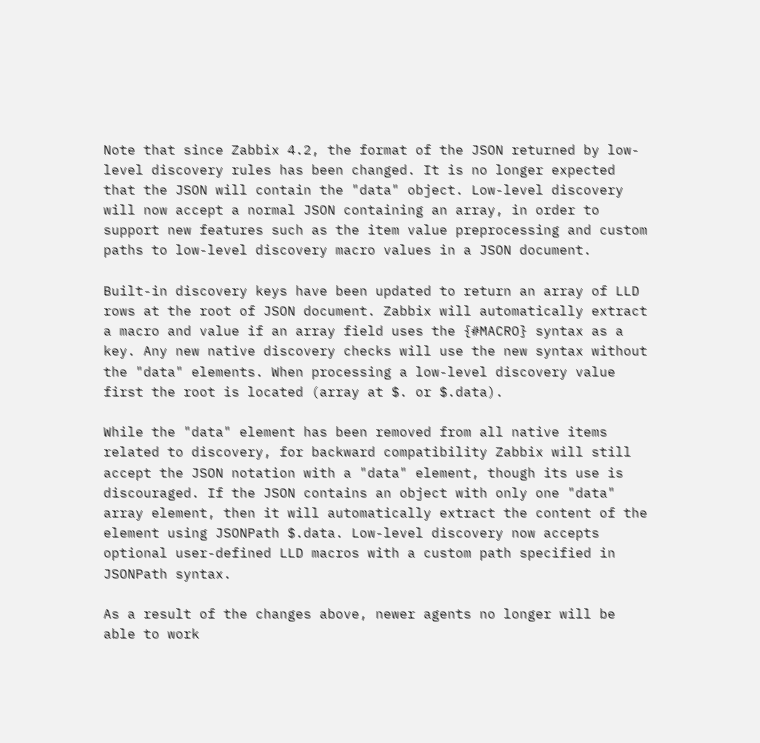Note that since Zabbix 4.2, the format of the JSON returned by low-level discovery rules has been changed. It is no longer expected that the JSON will contain the "data" object. Low-level discovery will now accept a normal JSON containing an array, in order to support new features such as the item value preprocessing and custom paths to low-level discovery macro values in a JSON document.

Built-in discovery keys have been updated to return an array of LLD rows at the root of JSON document. Zabbix will automatically extract a macro and value if an array field uses the {#MACRO} syntax as a key. Any new native discovery checks will use the new syntax without the "data" elements. When processing a low-level discovery value first the root is located (array at $. or $.data).

While the "data" element has been removed from all native items related to discovery, for backward compatibility Zabbix will still accept the JSON notation with a "data" element, though its use is discouraged. If the JSON contains an object with only one "data" array element, then it will automatically extract the content of the element using JSONPath $.data. Low-level discovery now accepts optional user-defined LLD macros with a custom path specified in JSONPath syntax.

As a result of the changes above, newer agents no longer will be able to work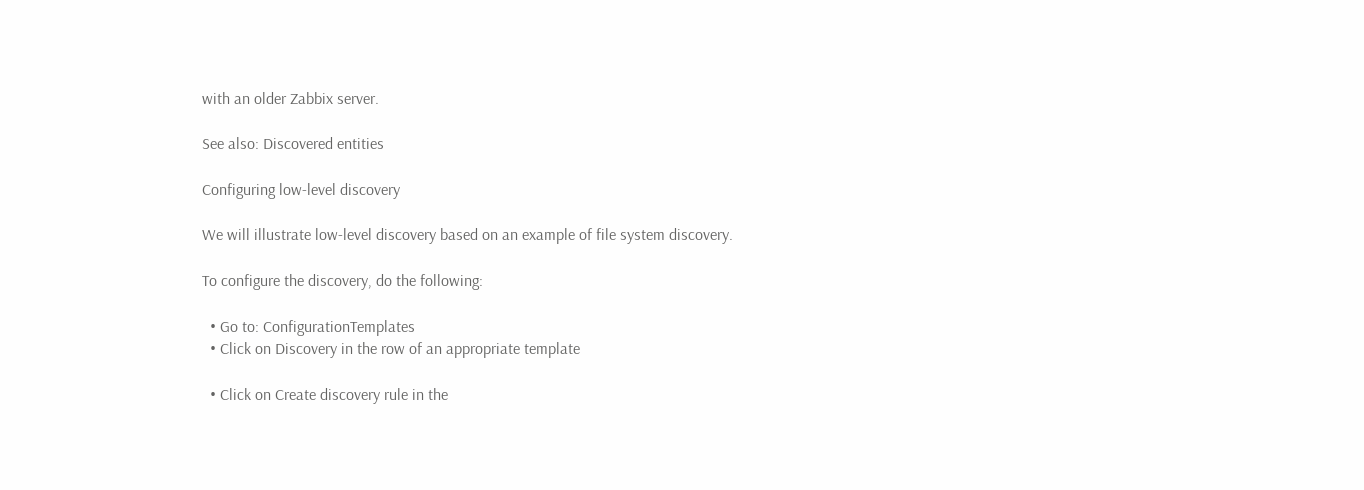with an older Zabbix server.

See also: Discovered entities

Configuring low-level discovery

We will illustrate low-level discovery based on an example of file system discovery.

To configure the discovery, do the following:

  • Go to: ConfigurationTemplates
  • Click on Discovery in the row of an appropriate template

  • Click on Create discovery rule in the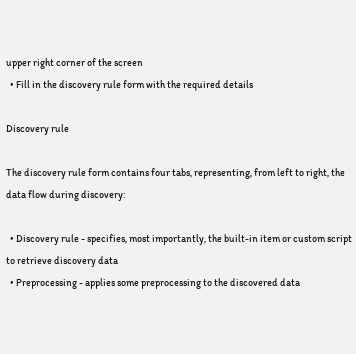upper right corner of the screen
  • Fill in the discovery rule form with the required details

Discovery rule

The discovery rule form contains four tabs, representing, from left to right, the data flow during discovery:

  • Discovery rule - specifies, most importantly, the built-in item or custom script to retrieve discovery data
  • Preprocessing - applies some preprocessing to the discovered data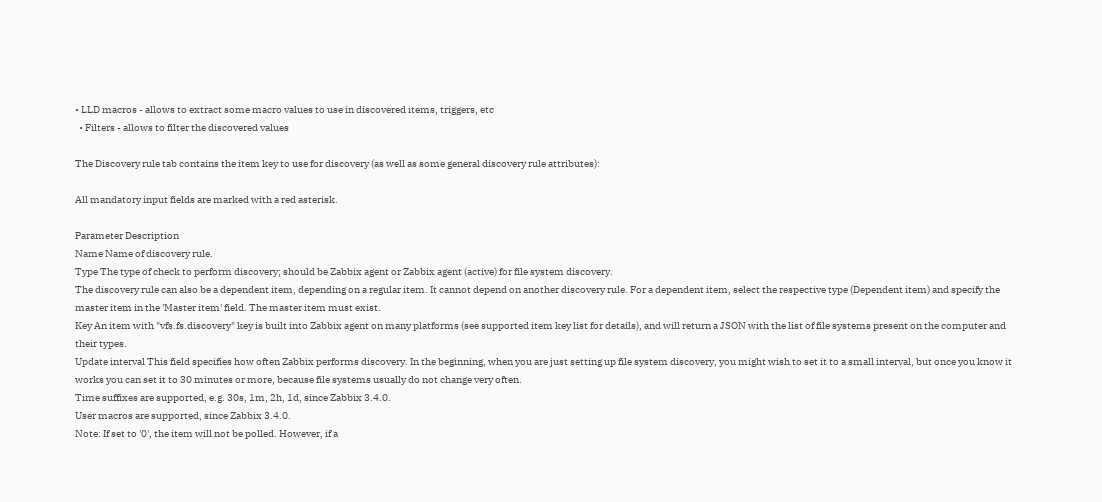• LLD macros - allows to extract some macro values to use in discovered items, triggers, etc
  • Filters - allows to filter the discovered values

The Discovery rule tab contains the item key to use for discovery (as well as some general discovery rule attributes):

All mandatory input fields are marked with a red asterisk.

Parameter Description
Name Name of discovery rule.
Type The type of check to perform discovery; should be Zabbix agent or Zabbix agent (active) for file system discovery.
The discovery rule can also be a dependent item, depending on a regular item. It cannot depend on another discovery rule. For a dependent item, select the respective type (Dependent item) and specify the master item in the 'Master item' field. The master item must exist.
Key An item with "vfs.fs.discovery" key is built into Zabbix agent on many platforms (see supported item key list for details), and will return a JSON with the list of file systems present on the computer and their types.
Update interval This field specifies how often Zabbix performs discovery. In the beginning, when you are just setting up file system discovery, you might wish to set it to a small interval, but once you know it works you can set it to 30 minutes or more, because file systems usually do not change very often.
Time suffixes are supported, e.g. 30s, 1m, 2h, 1d, since Zabbix 3.4.0.
User macros are supported, since Zabbix 3.4.0.
Note: If set to '0', the item will not be polled. However, if a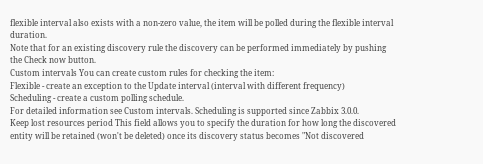flexible interval also exists with a non-zero value, the item will be polled during the flexible interval duration.
Note that for an existing discovery rule the discovery can be performed immediately by pushing the Check now button.
Custom intervals You can create custom rules for checking the item:
Flexible - create an exception to the Update interval (interval with different frequency)
Scheduling - create a custom polling schedule.
For detailed information see Custom intervals. Scheduling is supported since Zabbix 3.0.0.
Keep lost resources period This field allows you to specify the duration for how long the discovered entity will be retained (won't be deleted) once its discovery status becomes "Not discovered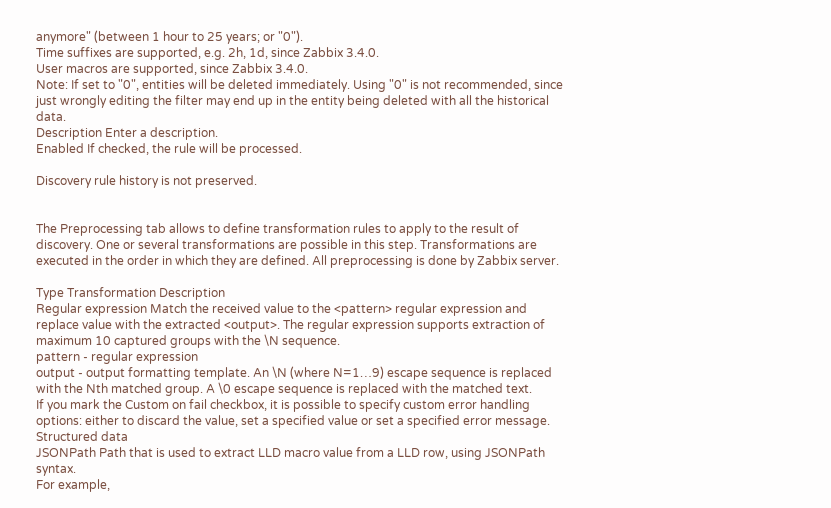anymore" (between 1 hour to 25 years; or "0").
Time suffixes are supported, e.g. 2h, 1d, since Zabbix 3.4.0.
User macros are supported, since Zabbix 3.4.0.
Note: If set to "0", entities will be deleted immediately. Using "0" is not recommended, since just wrongly editing the filter may end up in the entity being deleted with all the historical data.
Description Enter a description.
Enabled If checked, the rule will be processed.

Discovery rule history is not preserved.


The Preprocessing tab allows to define transformation rules to apply to the result of discovery. One or several transformations are possible in this step. Transformations are executed in the order in which they are defined. All preprocessing is done by Zabbix server.

Type Transformation Description
Regular expression Match the received value to the <pattern> regular expression and replace value with the extracted <output>. The regular expression supports extraction of maximum 10 captured groups with the \N sequence.
pattern - regular expression
output - output formatting template. An \N (where N=1…9) escape sequence is replaced with the Nth matched group. A \0 escape sequence is replaced with the matched text.
If you mark the Custom on fail checkbox, it is possible to specify custom error handling options: either to discard the value, set a specified value or set a specified error message.
Structured data
JSONPath Path that is used to extract LLD macro value from a LLD row, using JSONPath syntax.
For example,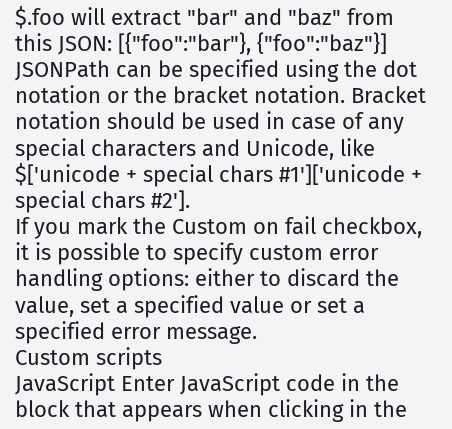$.foo will extract "bar" and "baz" from this JSON: [{"foo":"bar"}, {"foo":"baz"}]
JSONPath can be specified using the dot notation or the bracket notation. Bracket notation should be used in case of any special characters and Unicode, like $['unicode + special chars #1']['unicode + special chars #2'].
If you mark the Custom on fail checkbox, it is possible to specify custom error handling options: either to discard the value, set a specified value or set a specified error message.
Custom scripts
JavaScript Enter JavaScript code in the block that appears when clicking in the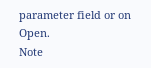parameter field or on Open.
Note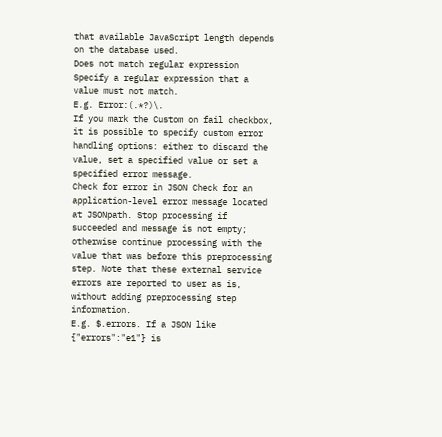that available JavaScript length depends on the database used.
Does not match regular expression Specify a regular expression that a value must not match.
E.g. Error:(.*?)\.
If you mark the Custom on fail checkbox, it is possible to specify custom error handling options: either to discard the value, set a specified value or set a specified error message.
Check for error in JSON Check for an application-level error message located at JSONpath. Stop processing if succeeded and message is not empty; otherwise continue processing with the value that was before this preprocessing step. Note that these external service errors are reported to user as is, without adding preprocessing step information.
E.g. $.errors. If a JSON like {"errors":"e1"} is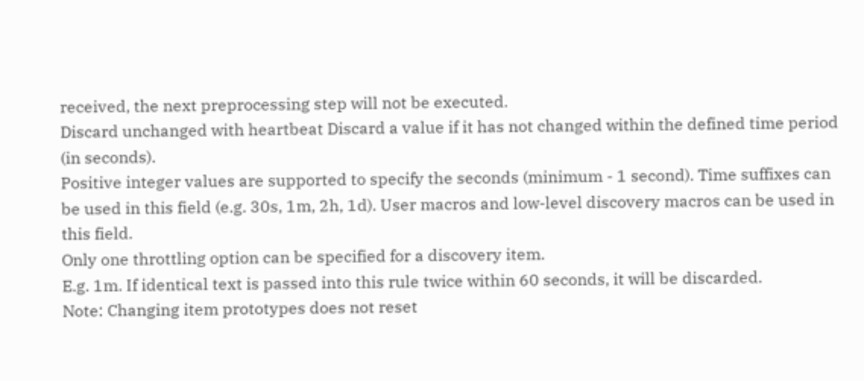received, the next preprocessing step will not be executed.
Discard unchanged with heartbeat Discard a value if it has not changed within the defined time period (in seconds).
Positive integer values are supported to specify the seconds (minimum - 1 second). Time suffixes can be used in this field (e.g. 30s, 1m, 2h, 1d). User macros and low-level discovery macros can be used in this field.
Only one throttling option can be specified for a discovery item.
E.g. 1m. If identical text is passed into this rule twice within 60 seconds, it will be discarded.
Note: Changing item prototypes does not reset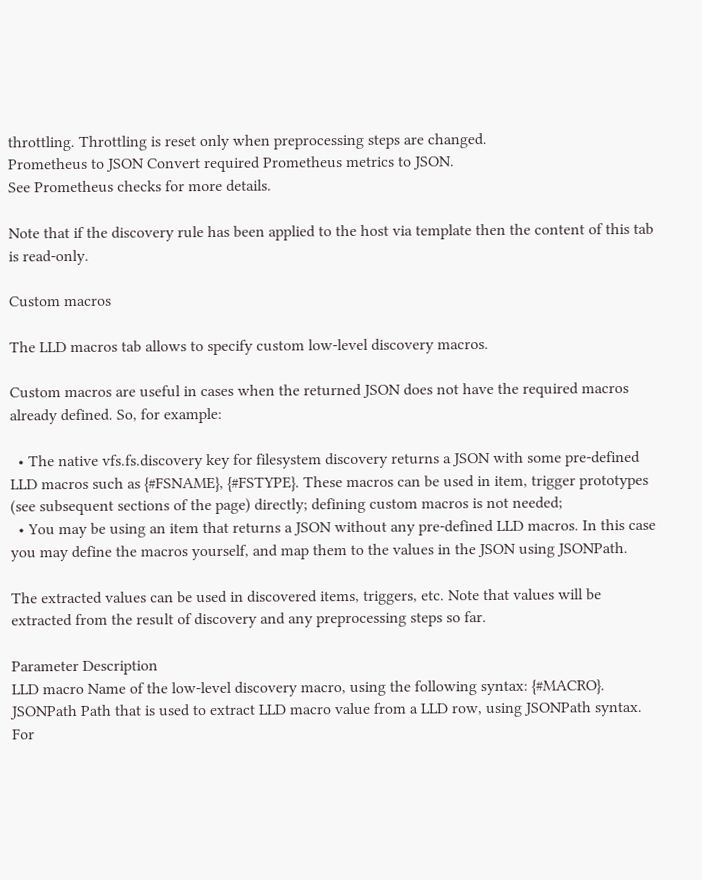throttling. Throttling is reset only when preprocessing steps are changed.
Prometheus to JSON Convert required Prometheus metrics to JSON.
See Prometheus checks for more details.

Note that if the discovery rule has been applied to the host via template then the content of this tab is read-only.

Custom macros

The LLD macros tab allows to specify custom low-level discovery macros.

Custom macros are useful in cases when the returned JSON does not have the required macros already defined. So, for example:

  • The native vfs.fs.discovery key for filesystem discovery returns a JSON with some pre-defined LLD macros such as {#FSNAME}, {#FSTYPE}. These macros can be used in item, trigger prototypes (see subsequent sections of the page) directly; defining custom macros is not needed;
  • You may be using an item that returns a JSON without any pre-defined LLD macros. In this case you may define the macros yourself, and map them to the values in the JSON using JSONPath.

The extracted values can be used in discovered items, triggers, etc. Note that values will be extracted from the result of discovery and any preprocessing steps so far.

Parameter Description
LLD macro Name of the low-level discovery macro, using the following syntax: {#MACRO}.
JSONPath Path that is used to extract LLD macro value from a LLD row, using JSONPath syntax.
For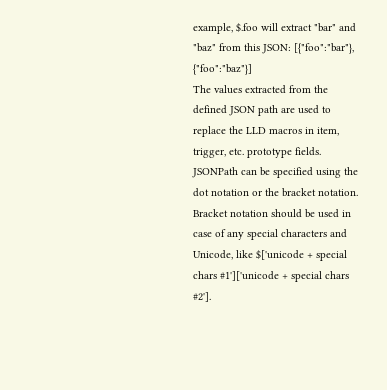example, $.foo will extract "bar" and "baz" from this JSON: [{"foo":"bar"}, {"foo":"baz"}]
The values extracted from the defined JSON path are used to replace the LLD macros in item, trigger, etc. prototype fields.
JSONPath can be specified using the dot notation or the bracket notation. Bracket notation should be used in case of any special characters and Unicode, like $['unicode + special chars #1']['unicode + special chars #2'].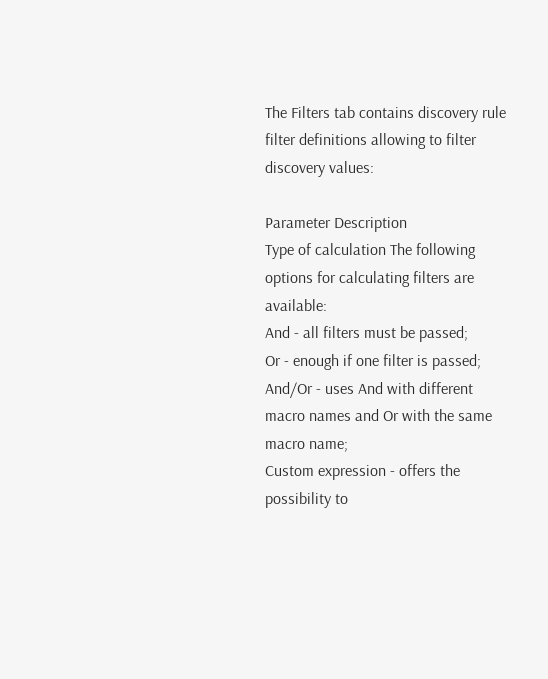The Filters tab contains discovery rule filter definitions allowing to filter discovery values:

Parameter Description
Type of calculation The following options for calculating filters are available:
And - all filters must be passed;
Or - enough if one filter is passed;
And/Or - uses And with different macro names and Or with the same macro name;
Custom expression - offers the possibility to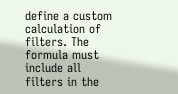define a custom calculation of filters. The formula must include all filters in the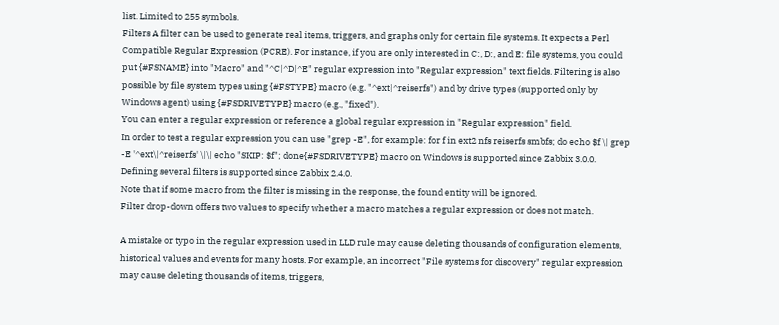list. Limited to 255 symbols.
Filters A filter can be used to generate real items, triggers, and graphs only for certain file systems. It expects a Perl Compatible Regular Expression (PCRE). For instance, if you are only interested in C:, D:, and E: file systems, you could put {#FSNAME} into "Macro" and "^C|^D|^E" regular expression into "Regular expression" text fields. Filtering is also possible by file system types using {#FSTYPE} macro (e.g. "^ext|^reiserfs") and by drive types (supported only by Windows agent) using {#FSDRIVETYPE} macro (e.g., "fixed").
You can enter a regular expression or reference a global regular expression in "Regular expression" field.
In order to test a regular expression you can use "grep -E", for example: for f in ext2 nfs reiserfs smbfs; do echo $f \| grep -E '^ext\|^reiserfs' \|\| echo "SKIP: $f"; done{#FSDRIVETYPE} macro on Windows is supported since Zabbix 3.0.0.
Defining several filters is supported since Zabbix 2.4.0.
Note that if some macro from the filter is missing in the response, the found entity will be ignored.
Filter drop-down offers two values to specify whether a macro matches a regular expression or does not match.

A mistake or typo in the regular expression used in LLD rule may cause deleting thousands of configuration elements, historical values and events for many hosts. For example, an incorrect "File systems for discovery" regular expression may cause deleting thousands of items, triggers,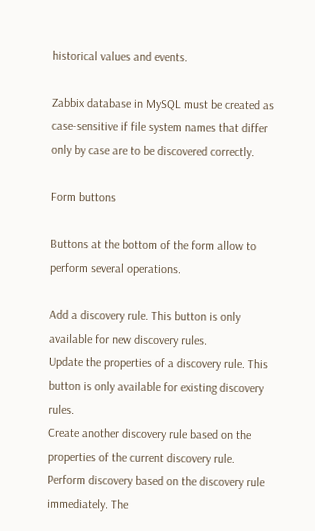historical values and events.

Zabbix database in MySQL must be created as case-sensitive if file system names that differ only by case are to be discovered correctly.

Form buttons

Buttons at the bottom of the form allow to perform several operations.

Add a discovery rule. This button is only available for new discovery rules.
Update the properties of a discovery rule. This button is only available for existing discovery rules.
Create another discovery rule based on the properties of the current discovery rule.
Perform discovery based on the discovery rule immediately. The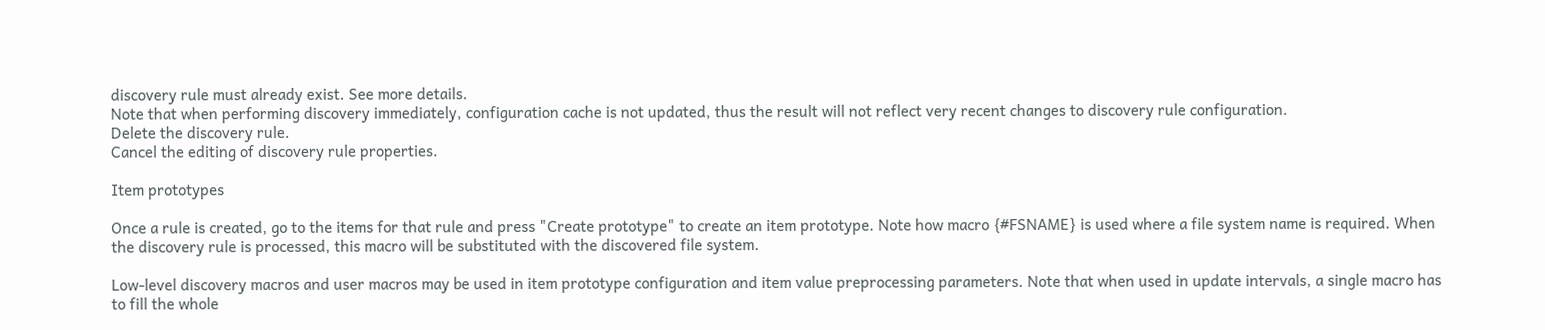discovery rule must already exist. See more details.
Note that when performing discovery immediately, configuration cache is not updated, thus the result will not reflect very recent changes to discovery rule configuration.
Delete the discovery rule.
Cancel the editing of discovery rule properties.

Item prototypes

Once a rule is created, go to the items for that rule and press "Create prototype" to create an item prototype. Note how macro {#FSNAME} is used where a file system name is required. When the discovery rule is processed, this macro will be substituted with the discovered file system.

Low-level discovery macros and user macros may be used in item prototype configuration and item value preprocessing parameters. Note that when used in update intervals, a single macro has to fill the whole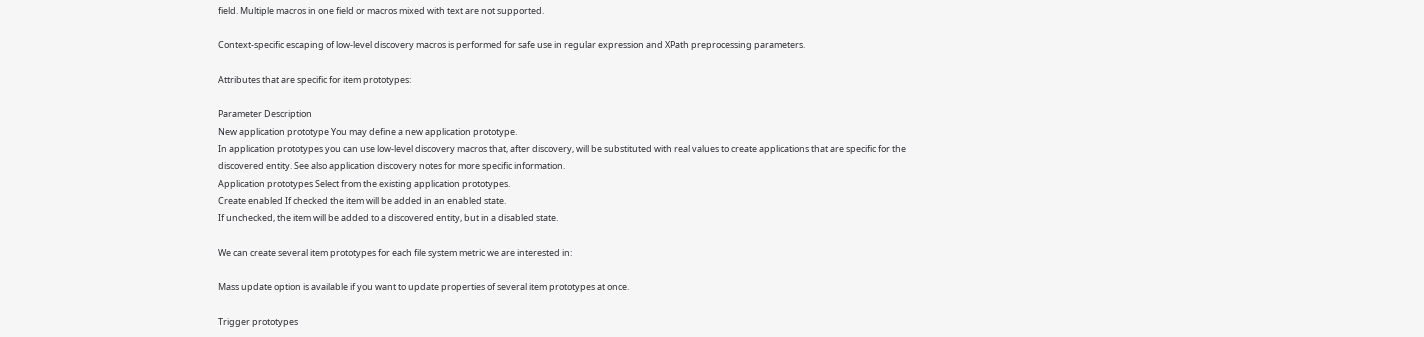field. Multiple macros in one field or macros mixed with text are not supported.

Context-specific escaping of low-level discovery macros is performed for safe use in regular expression and XPath preprocessing parameters.

Attributes that are specific for item prototypes:

Parameter Description
New application prototype You may define a new application prototype.
In application prototypes you can use low-level discovery macros that, after discovery, will be substituted with real values to create applications that are specific for the discovered entity. See also application discovery notes for more specific information.
Application prototypes Select from the existing application prototypes.
Create enabled If checked the item will be added in an enabled state.
If unchecked, the item will be added to a discovered entity, but in a disabled state.

We can create several item prototypes for each file system metric we are interested in:

Mass update option is available if you want to update properties of several item prototypes at once.

Trigger prototypes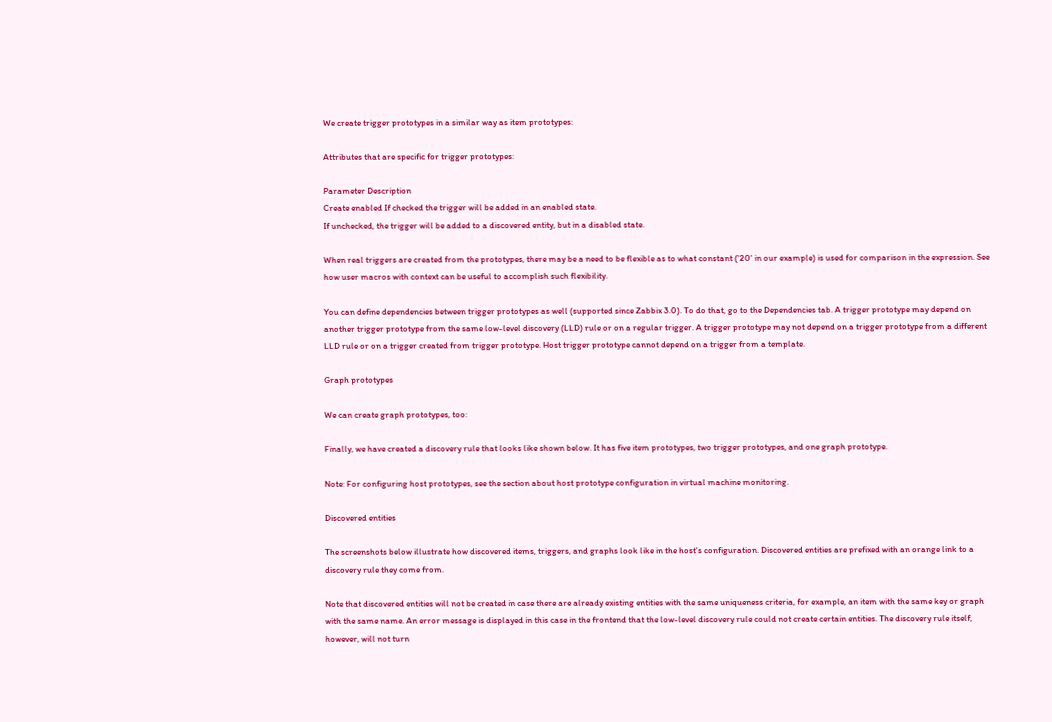We create trigger prototypes in a similar way as item prototypes:

Attributes that are specific for trigger prototypes:

Parameter Description
Create enabled If checked the trigger will be added in an enabled state.
If unchecked, the trigger will be added to a discovered entity, but in a disabled state.

When real triggers are created from the prototypes, there may be a need to be flexible as to what constant ('20' in our example) is used for comparison in the expression. See how user macros with context can be useful to accomplish such flexibility.

You can define dependencies between trigger prototypes as well (supported since Zabbix 3.0). To do that, go to the Dependencies tab. A trigger prototype may depend on another trigger prototype from the same low-level discovery (LLD) rule or on a regular trigger. A trigger prototype may not depend on a trigger prototype from a different LLD rule or on a trigger created from trigger prototype. Host trigger prototype cannot depend on a trigger from a template.

Graph prototypes

We can create graph prototypes, too:

Finally, we have created a discovery rule that looks like shown below. It has five item prototypes, two trigger prototypes, and one graph prototype.

Note: For configuring host prototypes, see the section about host prototype configuration in virtual machine monitoring.

Discovered entities

The screenshots below illustrate how discovered items, triggers, and graphs look like in the host's configuration. Discovered entities are prefixed with an orange link to a discovery rule they come from.

Note that discovered entities will not be created in case there are already existing entities with the same uniqueness criteria, for example, an item with the same key or graph with the same name. An error message is displayed in this case in the frontend that the low-level discovery rule could not create certain entities. The discovery rule itself, however, will not turn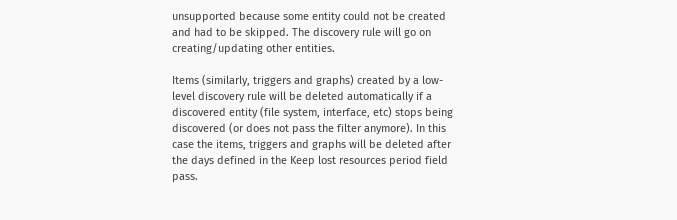unsupported because some entity could not be created and had to be skipped. The discovery rule will go on creating/updating other entities.

Items (similarly, triggers and graphs) created by a low-level discovery rule will be deleted automatically if a discovered entity (file system, interface, etc) stops being discovered (or does not pass the filter anymore). In this case the items, triggers and graphs will be deleted after the days defined in the Keep lost resources period field pass.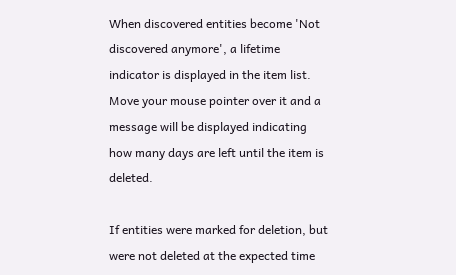When discovered entities become 'Not discovered anymore', a lifetime indicator is displayed in the item list. Move your mouse pointer over it and a message will be displayed indicating how many days are left until the item is deleted.

If entities were marked for deletion, but were not deleted at the expected time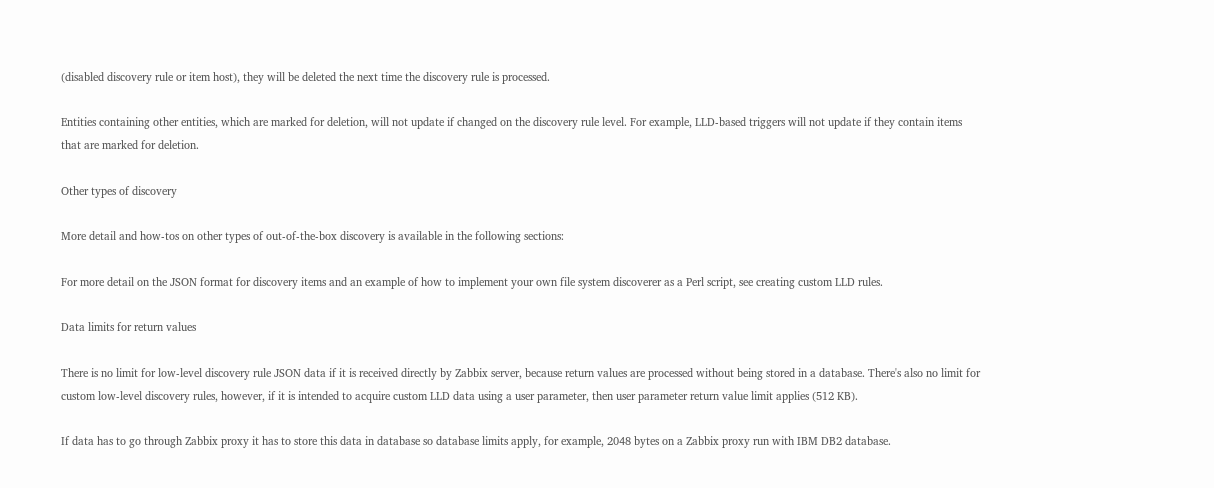(disabled discovery rule or item host), they will be deleted the next time the discovery rule is processed.

Entities containing other entities, which are marked for deletion, will not update if changed on the discovery rule level. For example, LLD-based triggers will not update if they contain items that are marked for deletion.

Other types of discovery

More detail and how-tos on other types of out-of-the-box discovery is available in the following sections:

For more detail on the JSON format for discovery items and an example of how to implement your own file system discoverer as a Perl script, see creating custom LLD rules.

Data limits for return values

There is no limit for low-level discovery rule JSON data if it is received directly by Zabbix server, because return values are processed without being stored in a database. There's also no limit for custom low-level discovery rules, however, if it is intended to acquire custom LLD data using a user parameter, then user parameter return value limit applies (512 KB).

If data has to go through Zabbix proxy it has to store this data in database so database limits apply, for example, 2048 bytes on a Zabbix proxy run with IBM DB2 database.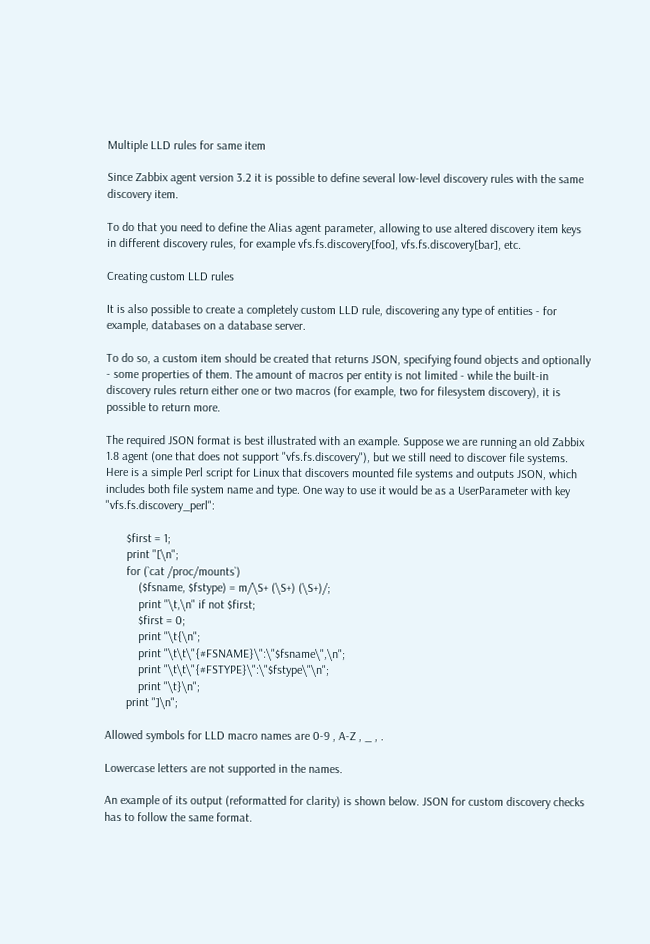Multiple LLD rules for same item

Since Zabbix agent version 3.2 it is possible to define several low-level discovery rules with the same discovery item.

To do that you need to define the Alias agent parameter, allowing to use altered discovery item keys in different discovery rules, for example vfs.fs.discovery[foo], vfs.fs.discovery[bar], etc.

Creating custom LLD rules

It is also possible to create a completely custom LLD rule, discovering any type of entities - for example, databases on a database server.

To do so, a custom item should be created that returns JSON, specifying found objects and optionally - some properties of them. The amount of macros per entity is not limited - while the built-in discovery rules return either one or two macros (for example, two for filesystem discovery), it is possible to return more.

The required JSON format is best illustrated with an example. Suppose we are running an old Zabbix 1.8 agent (one that does not support "vfs.fs.discovery"), but we still need to discover file systems. Here is a simple Perl script for Linux that discovers mounted file systems and outputs JSON, which includes both file system name and type. One way to use it would be as a UserParameter with key "vfs.fs.discovery_perl":

       $first = 1;
       print "[\n";
       for (`cat /proc/mounts`)
           ($fsname, $fstype) = m/\S+ (\S+) (\S+)/;
           print "\t,\n" if not $first;
           $first = 0;
           print "\t{\n";
           print "\t\t\"{#FSNAME}\":\"$fsname\",\n";
           print "\t\t\"{#FSTYPE}\":\"$fstype\"\n";
           print "\t}\n";
       print "]\n";

Allowed symbols for LLD macro names are 0-9 , A-Z , _ , .

Lowercase letters are not supported in the names.

An example of its output (reformatted for clarity) is shown below. JSON for custom discovery checks has to follow the same format.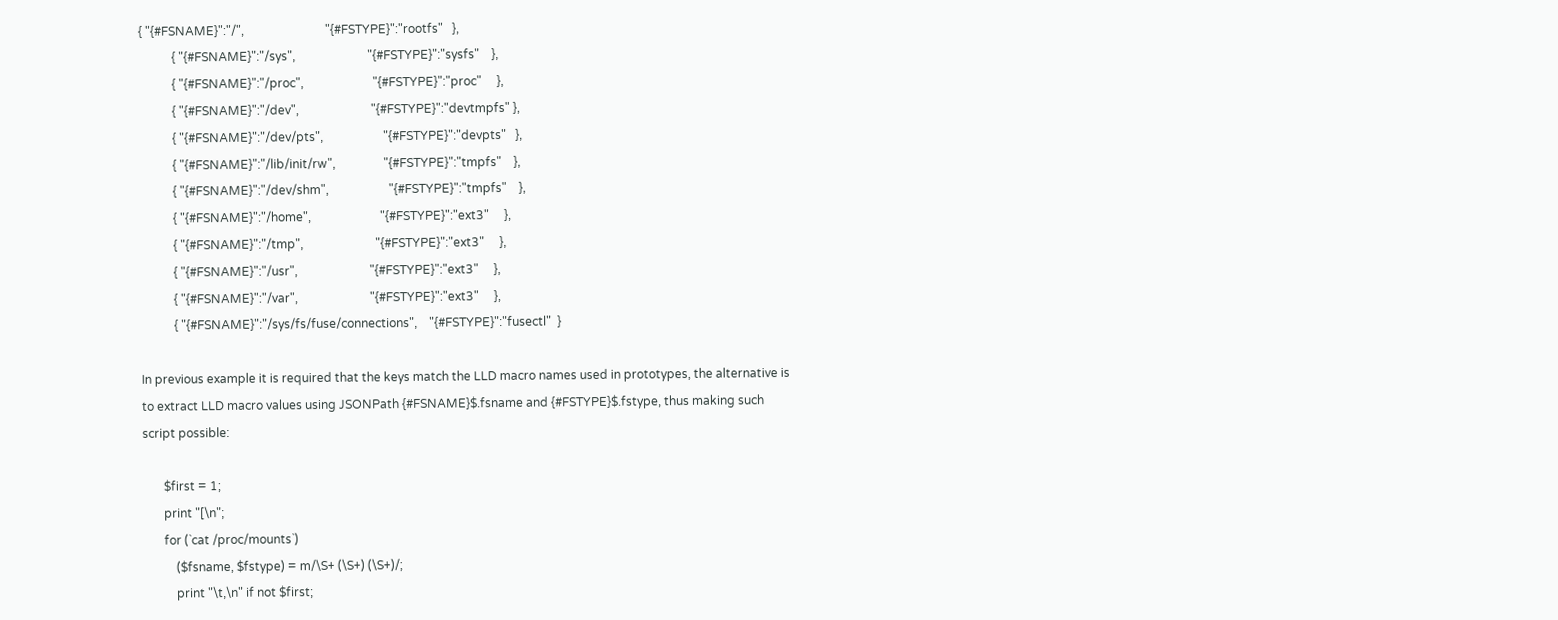{ "{#FSNAME}":"/",                           "{#FSTYPE}":"rootfs"   },
           { "{#FSNAME}":"/sys",                        "{#FSTYPE}":"sysfs"    },
           { "{#FSNAME}":"/proc",                       "{#FSTYPE}":"proc"     },
           { "{#FSNAME}":"/dev",                        "{#FSTYPE}":"devtmpfs" },
           { "{#FSNAME}":"/dev/pts",                    "{#FSTYPE}":"devpts"   },
           { "{#FSNAME}":"/lib/init/rw",                "{#FSTYPE}":"tmpfs"    },
           { "{#FSNAME}":"/dev/shm",                    "{#FSTYPE}":"tmpfs"    },
           { "{#FSNAME}":"/home",                       "{#FSTYPE}":"ext3"     },
           { "{#FSNAME}":"/tmp",                        "{#FSTYPE}":"ext3"     },
           { "{#FSNAME}":"/usr",                        "{#FSTYPE}":"ext3"     },
           { "{#FSNAME}":"/var",                        "{#FSTYPE}":"ext3"     },
           { "{#FSNAME}":"/sys/fs/fuse/connections",    "{#FSTYPE}":"fusectl"  }

In previous example it is required that the keys match the LLD macro names used in prototypes, the alternative is to extract LLD macro values using JSONPath {#FSNAME}$.fsname and {#FSTYPE}$.fstype, thus making such script possible:

       $first = 1;
       print "[\n";
       for (`cat /proc/mounts`)
           ($fsname, $fstype) = m/\S+ (\S+) (\S+)/;
           print "\t,\n" if not $first;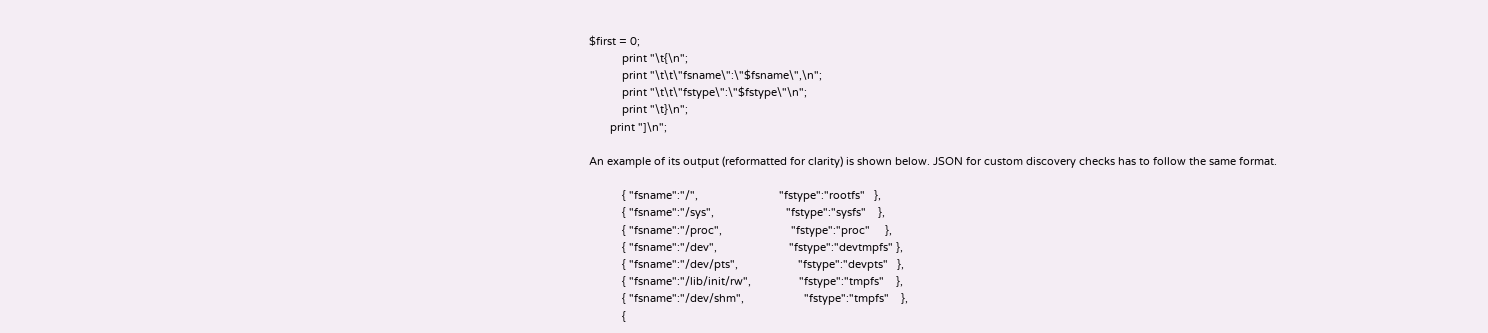$first = 0;
           print "\t{\n";
           print "\t\t\"fsname\":\"$fsname\",\n";
           print "\t\t\"fstype\":\"$fstype\"\n";
           print "\t}\n";
       print "]\n";

An example of its output (reformatted for clarity) is shown below. JSON for custom discovery checks has to follow the same format.

           { "fsname":"/",                           "fstype":"rootfs"   },
           { "fsname":"/sys",                        "fstype":"sysfs"    },
           { "fsname":"/proc",                       "fstype":"proc"     },
           { "fsname":"/dev",                        "fstype":"devtmpfs" },
           { "fsname":"/dev/pts",                    "fstype":"devpts"   },
           { "fsname":"/lib/init/rw",                "fstype":"tmpfs"    },
           { "fsname":"/dev/shm",                    "fstype":"tmpfs"    },
           {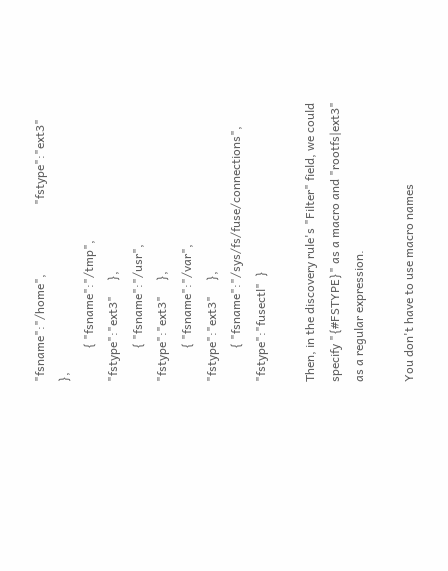"fsname":"/home",                       "fstype":"ext3"     },
           { "fsname":"/tmp",                        "fstype":"ext3"     },
           { "fsname":"/usr",                        "fstype":"ext3"     },
           { "fsname":"/var",                        "fstype":"ext3"     },
           { "fsname":"/sys/fs/fuse/connections",    "fstype":"fusectl"  }

Then, in the discovery rule's "Filter" field, we could specify "{#FSTYPE}" as a macro and "rootfs|ext3" as a regular expression.

You don't have to use macro names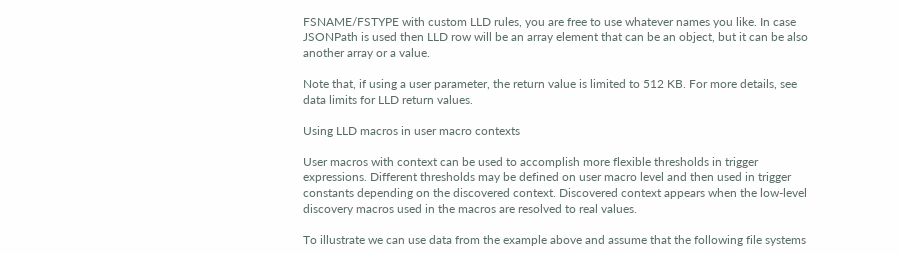FSNAME/FSTYPE with custom LLD rules, you are free to use whatever names you like. In case JSONPath is used then LLD row will be an array element that can be an object, but it can be also another array or a value.

Note that, if using a user parameter, the return value is limited to 512 KB. For more details, see data limits for LLD return values.

Using LLD macros in user macro contexts

User macros with context can be used to accomplish more flexible thresholds in trigger expressions. Different thresholds may be defined on user macro level and then used in trigger constants depending on the discovered context. Discovered context appears when the low-level discovery macros used in the macros are resolved to real values.

To illustrate we can use data from the example above and assume that the following file systems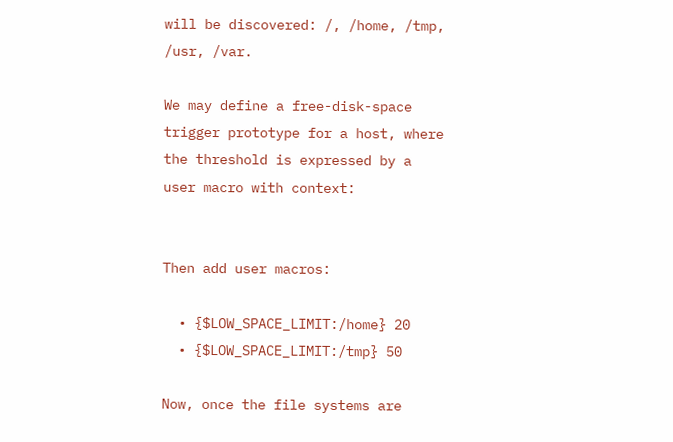will be discovered: /, /home, /tmp, /usr, /var.

We may define a free-disk-space trigger prototype for a host, where the threshold is expressed by a user macro with context:


Then add user macros:

  • {$LOW_SPACE_LIMIT:/home} 20
  • {$LOW_SPACE_LIMIT:/tmp} 50

Now, once the file systems are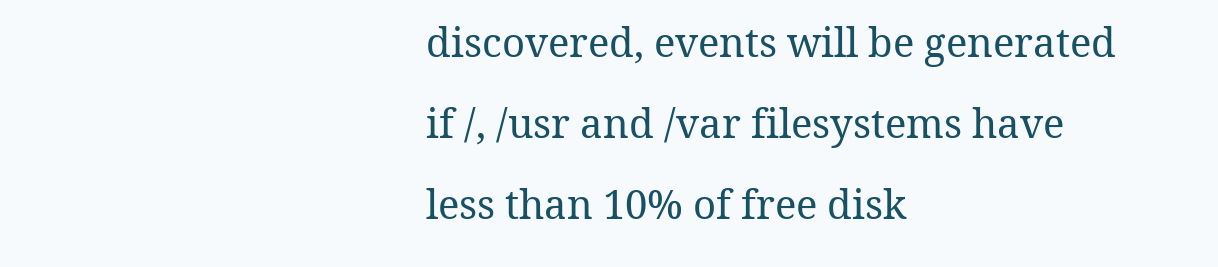discovered, events will be generated if /, /usr and /var filesystems have less than 10% of free disk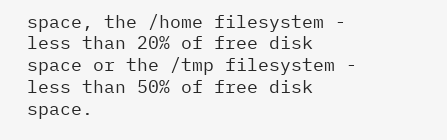space, the /home filesystem - less than 20% of free disk space or the /tmp filesystem - less than 50% of free disk space.